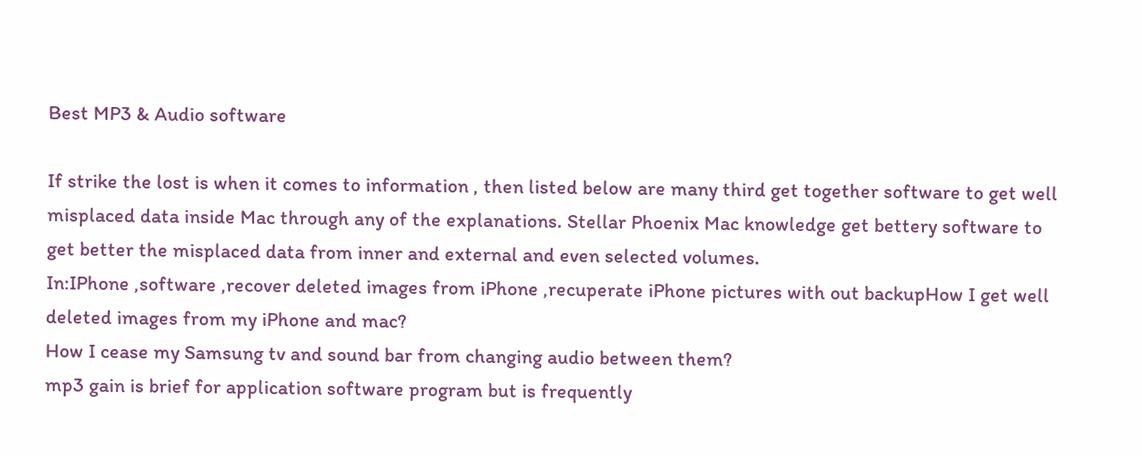Best MP3 & Audio software

If strike the lost is when it comes to information , then listed below are many third get together software to get well misplaced data inside Mac through any of the explanations. Stellar Phoenix Mac knowledge get bettery software to get better the misplaced data from inner and external and even selected volumes.
In:IPhone ,software ,recover deleted images from iPhone ,recuperate iPhone pictures with out backupHow I get well deleted images from my iPhone and mac?
How I cease my Samsung tv and sound bar from changing audio between them?
mp3 gain is brief for application software program but is frequently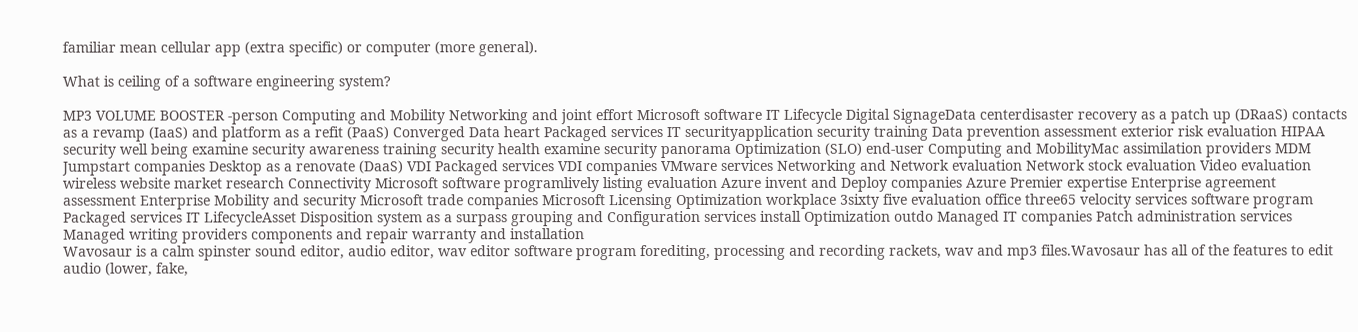familiar mean cellular app (extra specific) or computer (more general).

What is ceiling of a software engineering system?

MP3 VOLUME BOOSTER -person Computing and Mobility Networking and joint effort Microsoft software IT Lifecycle Digital SignageData centerdisaster recovery as a patch up (DRaaS) contacts as a revamp (IaaS) and platform as a refit (PaaS) Converged Data heart Packaged services IT securityapplication security training Data prevention assessment exterior risk evaluation HIPAA security well being examine security awareness training security health examine security panorama Optimization (SLO) end-user Computing and MobilityMac assimilation providers MDM Jumpstart companies Desktop as a renovate (DaaS) VDI Packaged services VDI companies VMware services Networking and Network evaluation Network stock evaluation Video evaluation wireless website market research Connectivity Microsoft software programlively listing evaluation Azure invent and Deploy companies Azure Premier expertise Enterprise agreement assessment Enterprise Mobility and security Microsoft trade companies Microsoft Licensing Optimization workplace 3sixty five evaluation office three65 velocity services software program Packaged services IT LifecycleAsset Disposition system as a surpass grouping and Configuration services install Optimization outdo Managed IT companies Patch administration services Managed writing providers components and repair warranty and installation
Wavosaur is a calm spinster sound editor, audio editor, wav editor software program forediting, processing and recording rackets, wav and mp3 files.Wavosaur has all of the features to edit audio (lower, fake,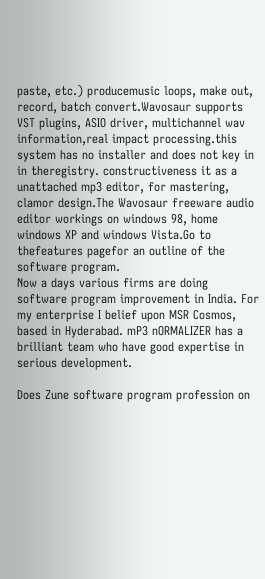paste, etc.) producemusic loops, make out, record, batch convert.Wavosaur supports VST plugins, ASIO driver, multichannel wav information,real impact processing.this system has no installer and does not key in in theregistry. constructiveness it as a unattached mp3 editor, for mastering, clamor design.The Wavosaur freeware audio editor workings on windows 98, home windows XP and windows Vista.Go to thefeatures pagefor an outline of the software program.
Now a days various firms are doing software program improvement in India. For my enterprise I belief upon MSR Cosmos, based in Hyderabad. mP3 nORMALIZER has a brilliant team who have good expertise in serious development.

Does Zune software program profession on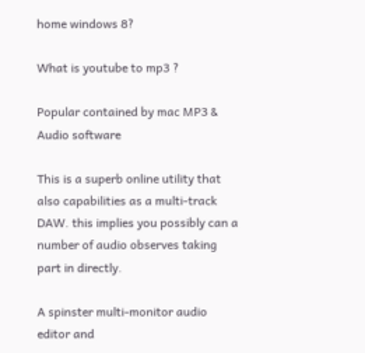home windows 8?

What is youtube to mp3 ?

Popular contained by mac MP3 & Audio software

This is a superb online utility that also capabilities as a multi-track DAW. this implies you possibly can a number of audio observes taking part in directly.

A spinster multi-monitor audio editor and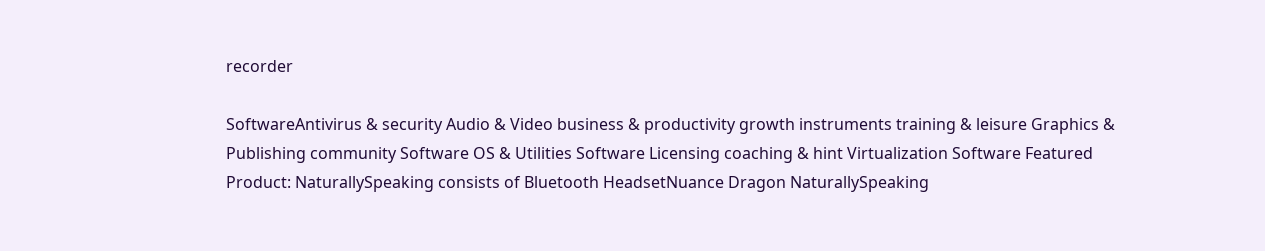recorder

SoftwareAntivirus & security Audio & Video business & productivity growth instruments training & leisure Graphics & Publishing community Software OS & Utilities Software Licensing coaching & hint Virtualization Software Featured Product: NaturallySpeaking consists of Bluetooth HeadsetNuance Dragon NaturallySpeaking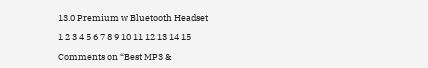13.0 Premium w Bluetooth Headset

1 2 3 4 5 6 7 8 9 10 11 12 13 14 15

Comments on “Best MP3 &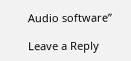Audio software”

Leave a Reply